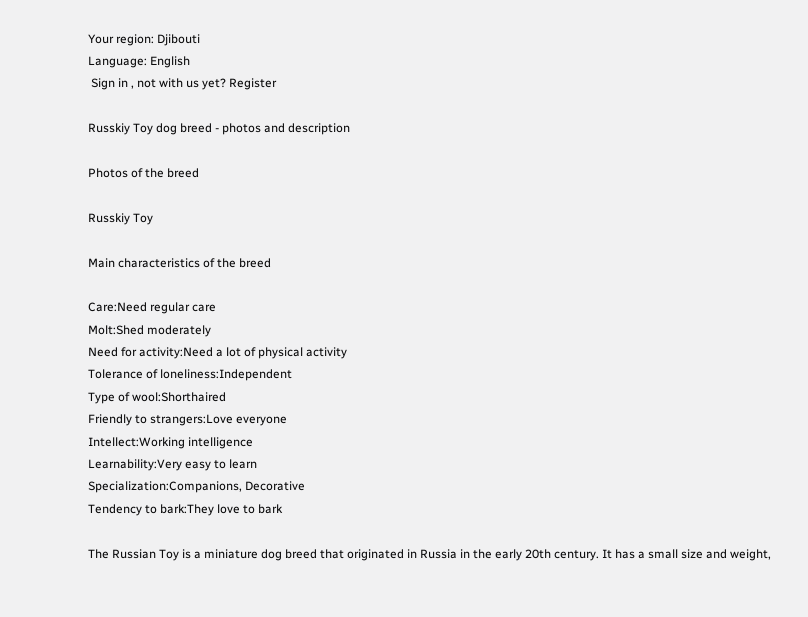Your region: Djibouti
Language: English
 Sign in , not with us yet? Register

Russkiy Toy dog breed - photos and description

Photos of the breed

Russkiy Toy

Main characteristics of the breed

Care:Need regular care
Molt:Shed moderately
Need for activity:Need a lot of physical activity
Tolerance of loneliness:Independent
Type of wool:Shorthaired
Friendly to strangers:Love everyone
Intellect:Working intelligence
Learnability:Very easy to learn
Specialization:Companions, Decorative
Tendency to bark:They love to bark

The Russian Toy is a miniature dog breed that originated in Russia in the early 20th century. It has a small size and weight,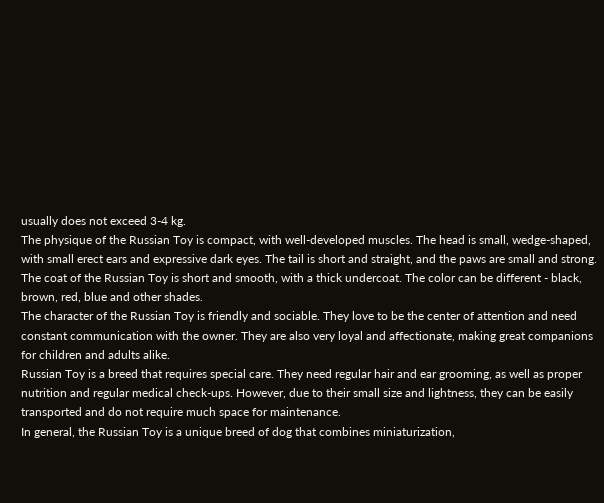usually does not exceed 3-4 kg.
The physique of the Russian Toy is compact, with well-developed muscles. The head is small, wedge-shaped, with small erect ears and expressive dark eyes. The tail is short and straight, and the paws are small and strong.
The coat of the Russian Toy is short and smooth, with a thick undercoat. The color can be different - black, brown, red, blue and other shades.
The character of the Russian Toy is friendly and sociable. They love to be the center of attention and need constant communication with the owner. They are also very loyal and affectionate, making great companions for children and adults alike.
Russian Toy is a breed that requires special care. They need regular hair and ear grooming, as well as proper nutrition and regular medical check-ups. However, due to their small size and lightness, they can be easily transported and do not require much space for maintenance.
In general, the Russian Toy is a unique breed of dog that combines miniaturization,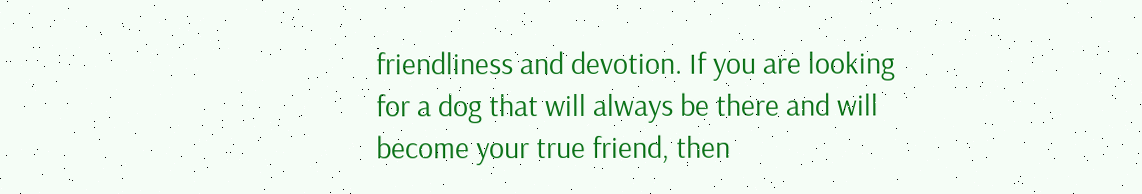friendliness and devotion. If you are looking for a dog that will always be there and will become your true friend, then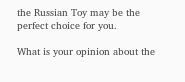the Russian Toy may be the perfect choice for you.

What is your opinion about the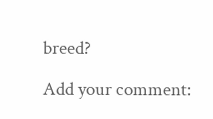breed?

Add your comment: